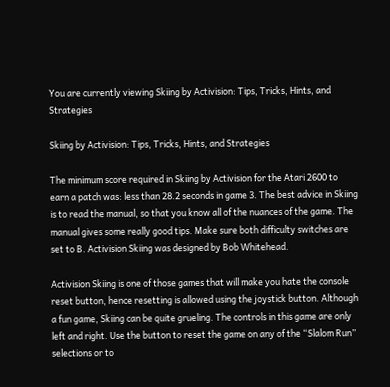You are currently viewing Skiing by Activision: Tips, Tricks, Hints, and Strategies

Skiing by Activision: Tips, Tricks, Hints, and Strategies

The minimum score required in Skiing by Activision for the Atari 2600 to earn a patch was: less than 28.2 seconds in game 3. The best advice in Skiing is to read the manual, so that you know all of the nuances of the game. The manual gives some really good tips. Make sure both difficulty switches are set to B. Activision Skiing was designed by Bob Whitehead.

Activision Skiing is one of those games that will make you hate the console reset button, hence resetting is allowed using the joystick button. Although a fun game, Skiing can be quite grueling. The controls in this game are only left and right. Use the button to reset the game on any of the “Slalom Run” selections or to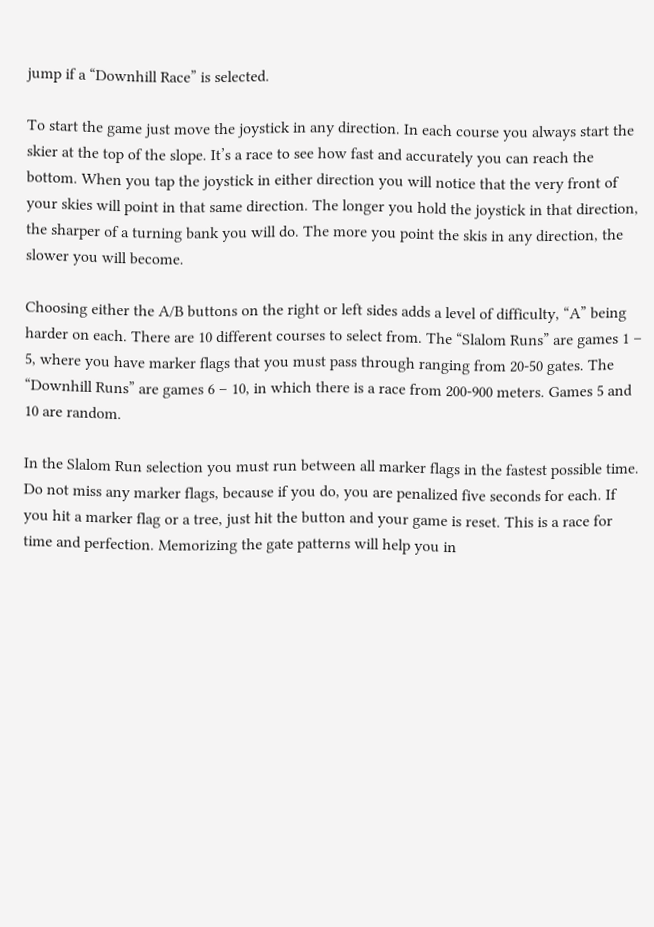jump if a “Downhill Race” is selected.

To start the game just move the joystick in any direction. In each course you always start the skier at the top of the slope. It’s a race to see how fast and accurately you can reach the bottom. When you tap the joystick in either direction you will notice that the very front of your skies will point in that same direction. The longer you hold the joystick in that direction, the sharper of a turning bank you will do. The more you point the skis in any direction, the slower you will become.

Choosing either the A/B buttons on the right or left sides adds a level of difficulty, “A” being harder on each. There are 10 different courses to select from. The “Slalom Runs” are games 1 – 5, where you have marker flags that you must pass through ranging from 20-50 gates. The “Downhill Runs” are games 6 – 10, in which there is a race from 200-900 meters. Games 5 and 10 are random.

In the Slalom Run selection you must run between all marker flags in the fastest possible time. Do not miss any marker flags, because if you do, you are penalized five seconds for each. If you hit a marker flag or a tree, just hit the button and your game is reset. This is a race for time and perfection. Memorizing the gate patterns will help you in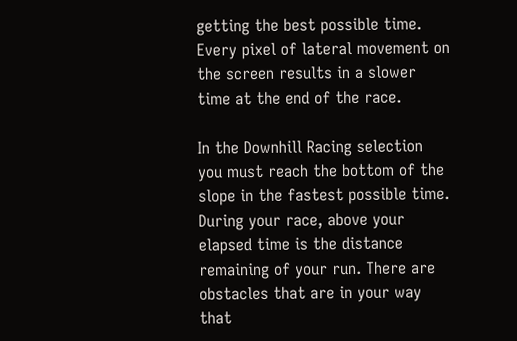getting the best possible time. Every pixel of lateral movement on the screen results in a slower time at the end of the race.

In the Downhill Racing selection you must reach the bottom of the slope in the fastest possible time. During your race, above your elapsed time is the distance remaining of your run. There are obstacles that are in your way that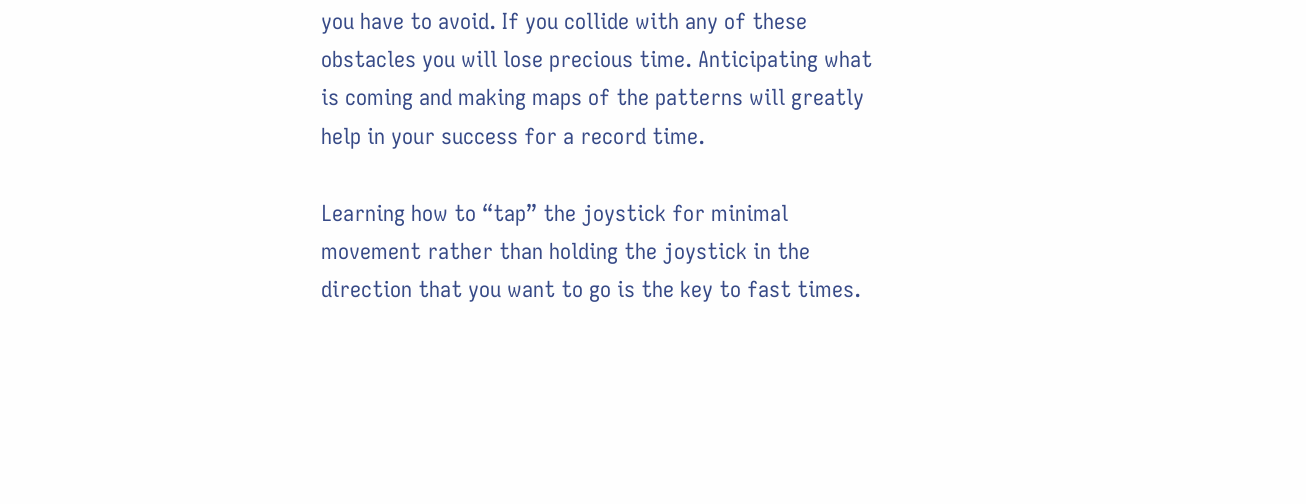you have to avoid. If you collide with any of these obstacles you will lose precious time. Anticipating what is coming and making maps of the patterns will greatly help in your success for a record time.

Learning how to “tap” the joystick for minimal movement rather than holding the joystick in the direction that you want to go is the key to fast times.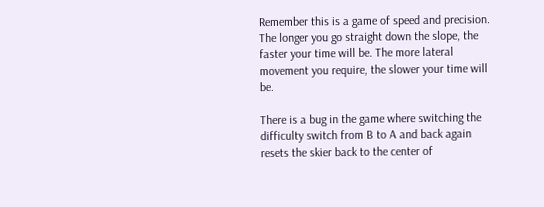Remember this is a game of speed and precision. The longer you go straight down the slope, the faster your time will be. The more lateral movement you require, the slower your time will be.

There is a bug in the game where switching the difficulty switch from B to A and back again resets the skier back to the center of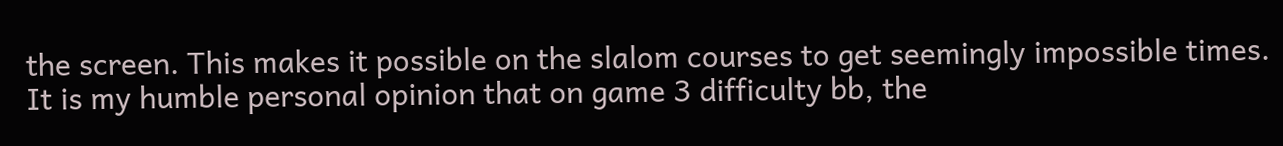the screen. This makes it possible on the slalom courses to get seemingly impossible times. It is my humble personal opinion that on game 3 difficulty bb, the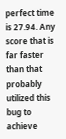perfect time is 27.94. Any score that is far faster than that probably utilized this bug to achieve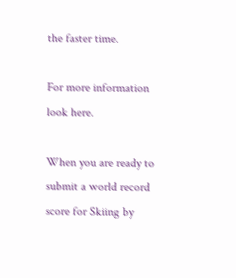the faster time.

For more information look here.

When you are ready to submit a world record score for Skiing by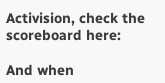Activision, check the scoreboard here:

And when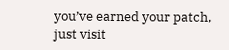you’ve earned your patch, just visit